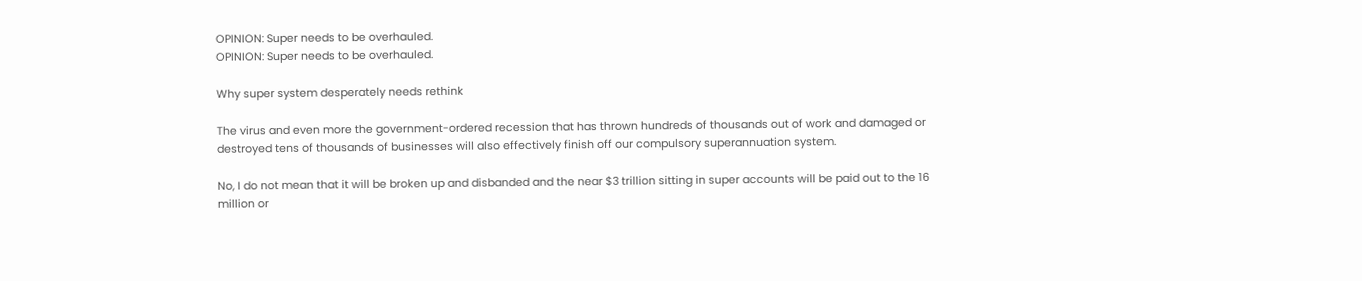OPINION: Super needs to be overhauled.
OPINION: Super needs to be overhauled.

Why super system desperately needs rethink

The virus and even more the government-ordered recession that has thrown hundreds of thousands out of work and damaged or destroyed tens of thousands of businesses will also effectively finish off our compulsory superannuation system.

No, I do not mean that it will be broken up and disbanded and the near $3 trillion sitting in super accounts will be paid out to the 16 million or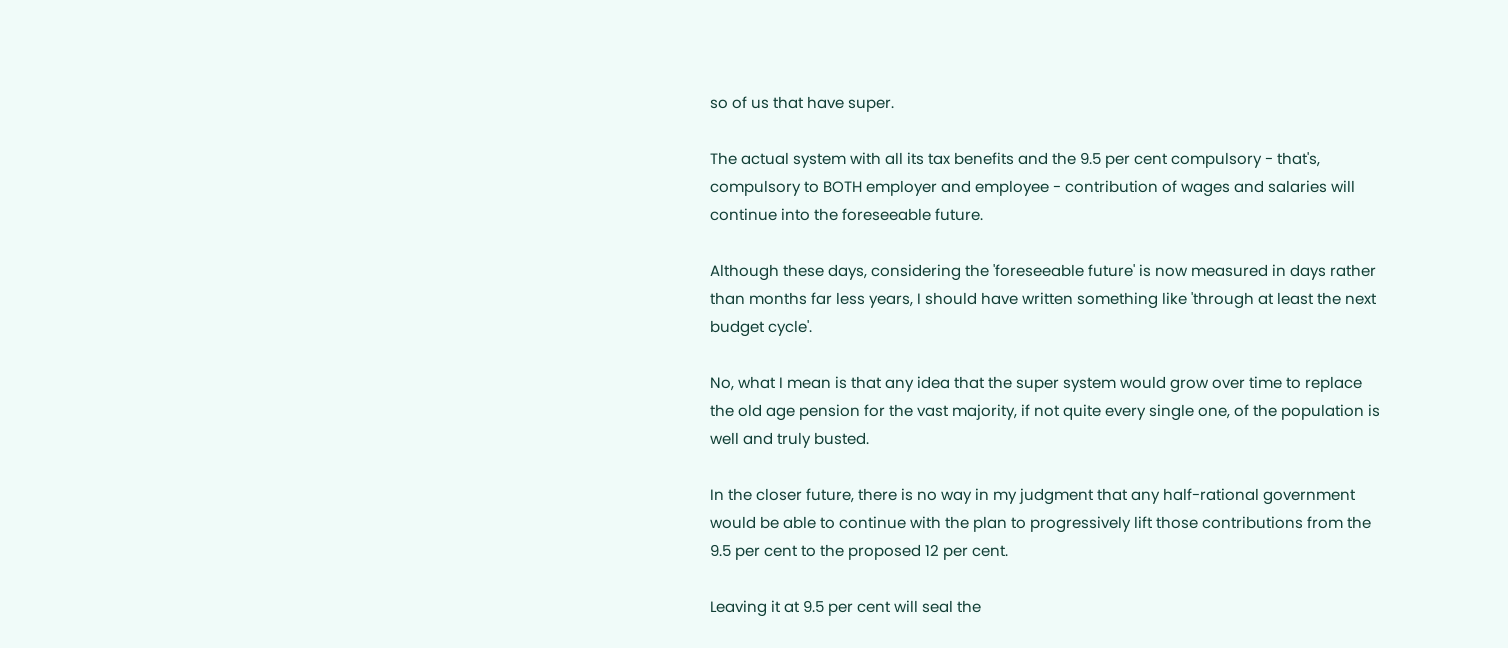so of us that have super.

The actual system with all its tax benefits and the 9.5 per cent compulsory - that's, compulsory to BOTH employer and employee - contribution of wages and salaries will continue into the foreseeable future.

Although these days, considering the 'foreseeable future' is now measured in days rather than months far less years, I should have written something like 'through at least the next budget cycle'.

No, what I mean is that any idea that the super system would grow over time to replace the old age pension for the vast majority, if not quite every single one, of the population is well and truly busted.

In the closer future, there is no way in my judgment that any half-rational government would be able to continue with the plan to progressively lift those contributions from the 9.5 per cent to the proposed 12 per cent.

Leaving it at 9.5 per cent will seal the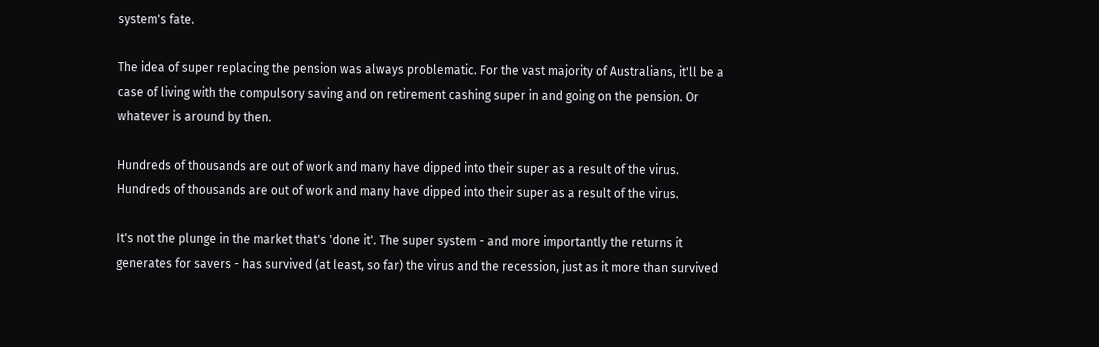system's fate.

The idea of super replacing the pension was always problematic. For the vast majority of Australians, it'll be a case of living with the compulsory saving and on retirement cashing super in and going on the pension. Or whatever is around by then.

Hundreds of thousands are out of work and many have dipped into their super as a result of the virus.
Hundreds of thousands are out of work and many have dipped into their super as a result of the virus.

It's not the plunge in the market that's 'done it'. The super system - and more importantly the returns it generates for savers - has survived (at least, so far) the virus and the recession, just as it more than survived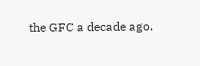the GFC a decade ago.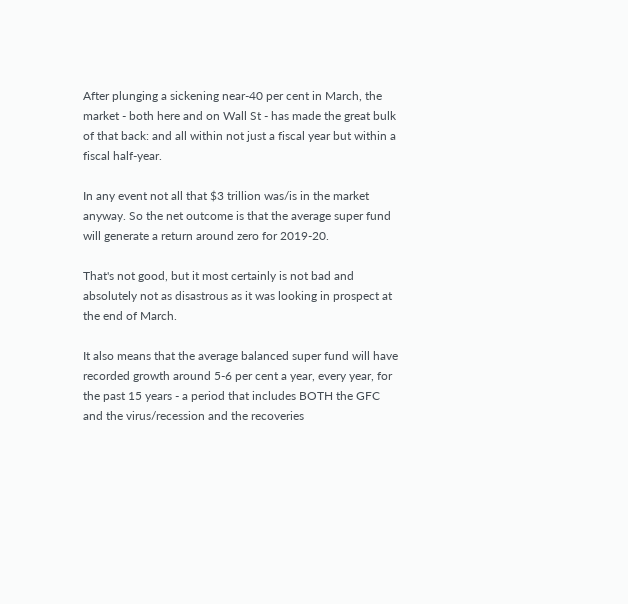After plunging a sickening near-40 per cent in March, the market - both here and on Wall St - has made the great bulk of that back: and all within not just a fiscal year but within a fiscal half-year.

In any event not all that $3 trillion was/is in the market anyway. So the net outcome is that the average super fund will generate a return around zero for 2019-20.

That's not good, but it most certainly is not bad and absolutely not as disastrous as it was looking in prospect at the end of March.

It also means that the average balanced super fund will have recorded growth around 5-6 per cent a year, every year, for the past 15 years - a period that includes BOTH the GFC and the virus/recession and the recoveries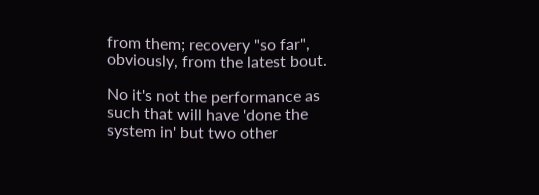from them; recovery "so far", obviously, from the latest bout.

No it's not the performance as such that will have 'done the system in' but two other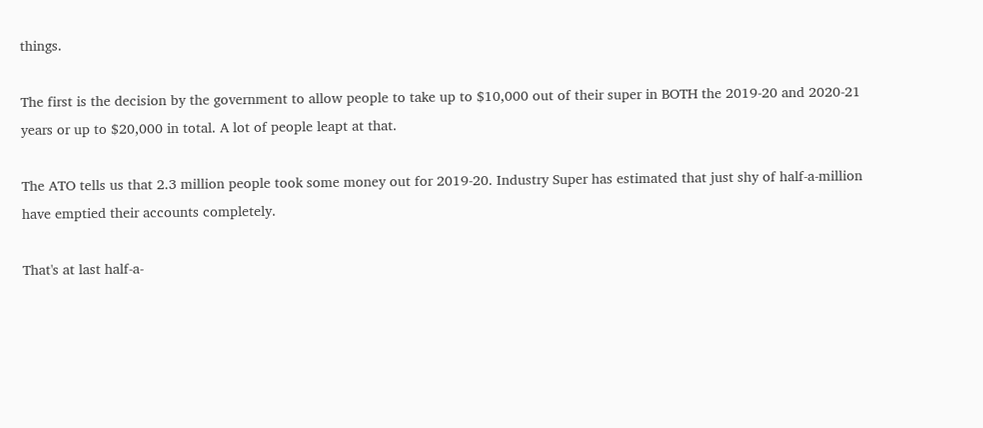things.

The first is the decision by the government to allow people to take up to $10,000 out of their super in BOTH the 2019-20 and 2020-21 years or up to $20,000 in total. A lot of people leapt at that.

The ATO tells us that 2.3 million people took some money out for 2019-20. Industry Super has estimated that just shy of half-a-million have emptied their accounts completely.

That's at last half-a-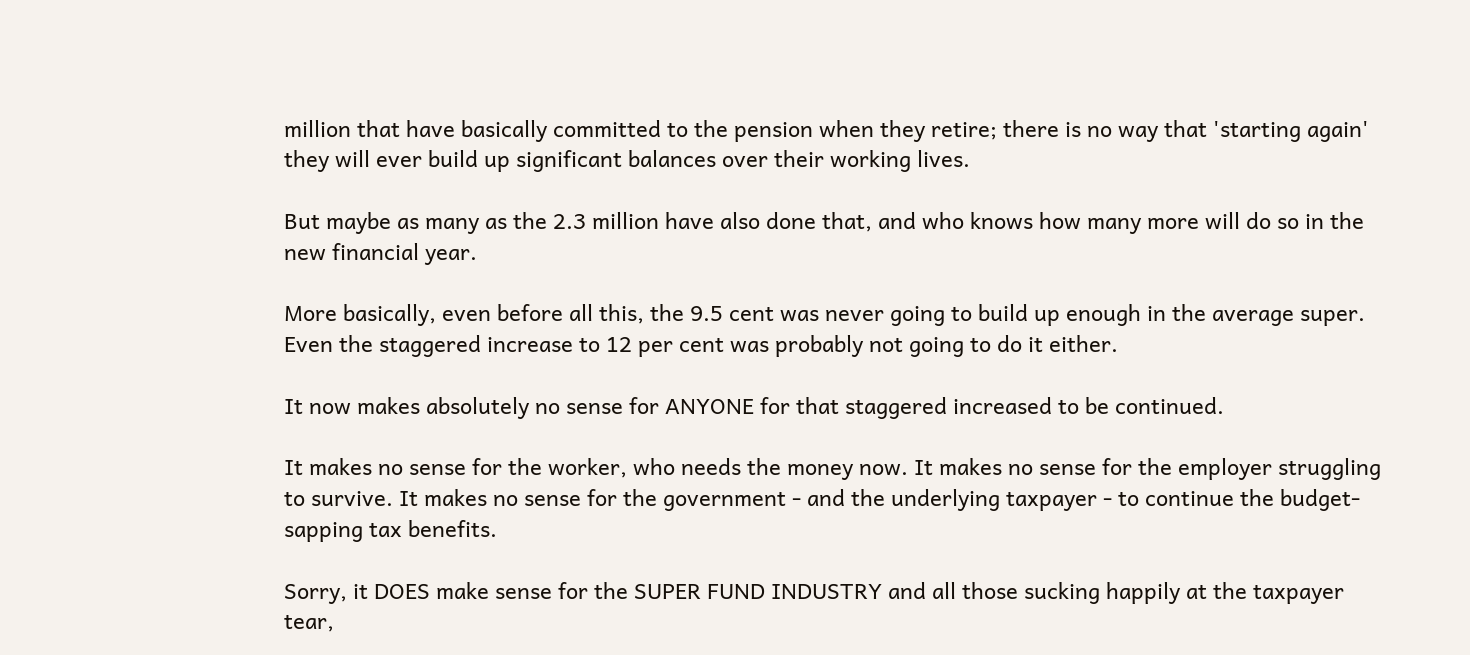million that have basically committed to the pension when they retire; there is no way that 'starting again' they will ever build up significant balances over their working lives.

But maybe as many as the 2.3 million have also done that, and who knows how many more will do so in the new financial year.

More basically, even before all this, the 9.5 cent was never going to build up enough in the average super. Even the staggered increase to 12 per cent was probably not going to do it either.

It now makes absolutely no sense for ANYONE for that staggered increased to be continued.

It makes no sense for the worker, who needs the money now. It makes no sense for the employer struggling to survive. It makes no sense for the government - and the underlying taxpayer - to continue the budget-sapping tax benefits.

Sorry, it DOES make sense for the SUPER FUND INDUSTRY and all those sucking happily at the taxpayer tear,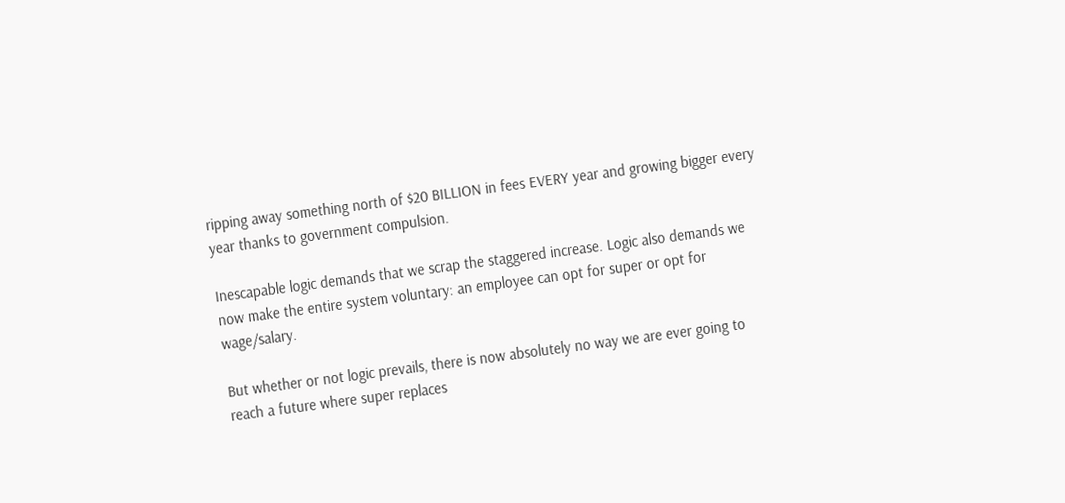ripping away something north of $20 BILLION in fees EVERY year and growing bigger every year thanks to government compulsion.

Inescapable logic demands that we scrap the staggered increase. Logic also demands we now make the entire system voluntary: an employee can opt for super or opt for wage/salary.

But whether or not logic prevails, there is now absolutely no way we are ever going to reach a future where super replaces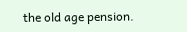the old age pension.